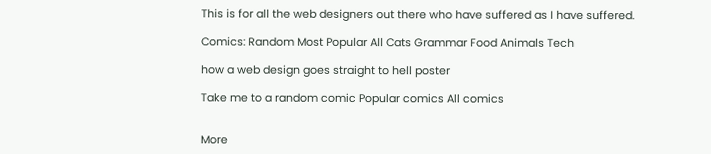This is for all the web designers out there who have suffered as I have suffered.

Comics: Random Most Popular All Cats Grammar Food Animals Tech

how a web design goes straight to hell poster

Take me to a random comic Popular comics All comics


More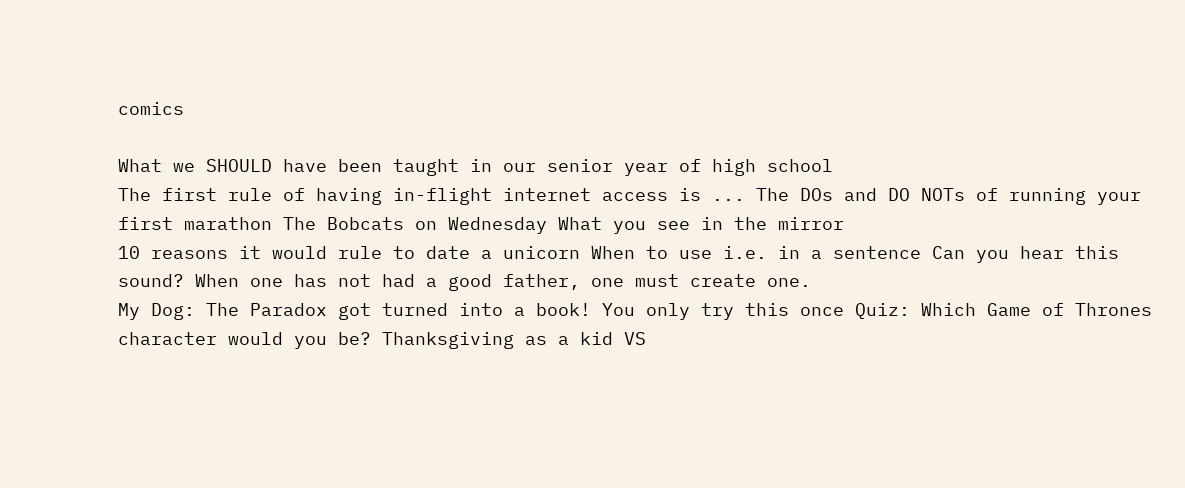comics

What we SHOULD have been taught in our senior year of high school
The first rule of having in-flight internet access is ... The DOs and DO NOTs of running your first marathon The Bobcats on Wednesday What you see in the mirror
10 reasons it would rule to date a unicorn When to use i.e. in a sentence Can you hear this sound? When one has not had a good father, one must create one.
My Dog: The Paradox got turned into a book! You only try this once Quiz: Which Game of Thrones character would you be? Thanksgiving as a kid VS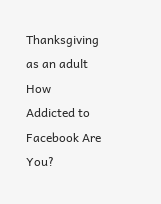Thanksgiving as an adult
How Addicted to Facebook Are You?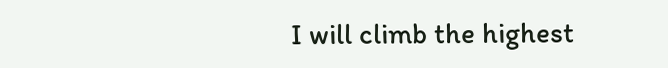I will climb the highest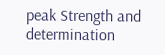peak Strength and determination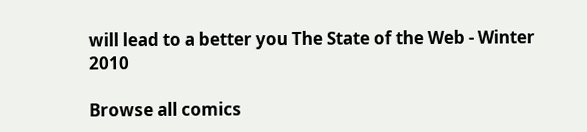will lead to a better you The State of the Web - Winter 2010

Browse all comics